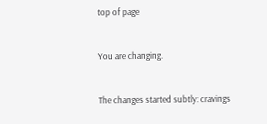top of page


You are changing.


The changes started subtly: cravings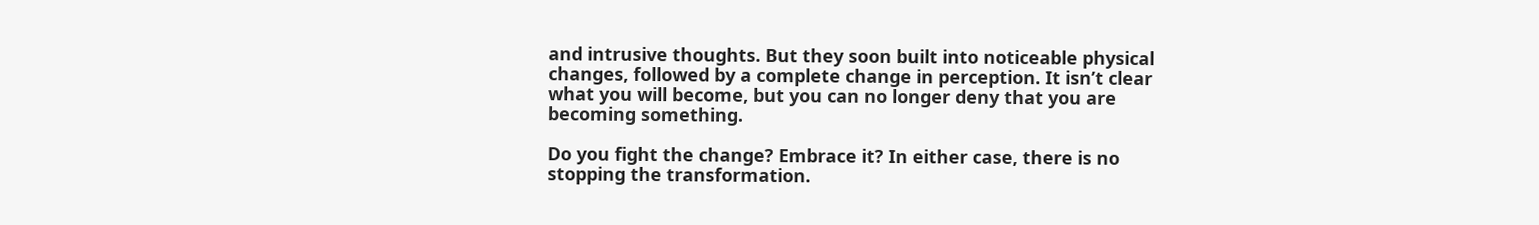and intrusive thoughts. But they soon built into noticeable physical changes, followed by a complete change in perception. It isn’t clear what you will become, but you can no longer deny that you are becoming something.

Do you fight the change? Embrace it? In either case, there is no stopping the transformation.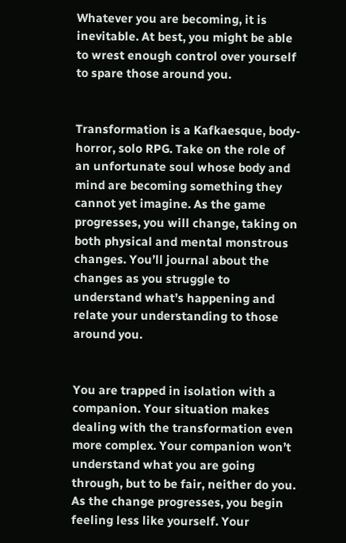Whatever you are becoming, it is inevitable. At best, you might be able to wrest enough control over yourself to spare those around you.


Transformation is a Kafkaesque, body-horror, solo RPG. Take on the role of an unfortunate soul whose body and mind are becoming something they cannot yet imagine. As the game progresses, you will change, taking on both physical and mental monstrous changes. You’ll journal about the changes as you struggle to understand what’s happening and relate your understanding to those around you.


You are trapped in isolation with a companion. Your situation makes dealing with the transformation even more complex. Your companion won’t understand what you are going through, but to be fair, neither do you. As the change progresses, you begin feeling less like yourself. Your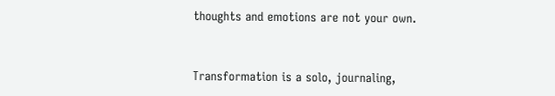thoughts and emotions are not your own.


Transformation is a solo, journaling,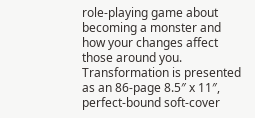role-playing game about becoming a monster and how your changes affect those around you. Transformation is presented as an 86-page 8.5″ x 11″, perfect-bound soft-cover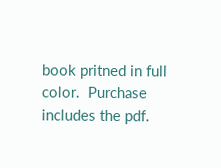book pritned in full color.  Purchase includes the pdf.